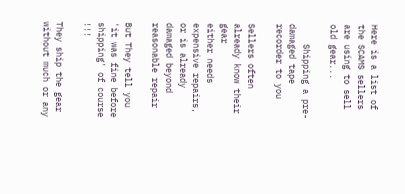Here is a list of the SCAMS sellers are using to sell old gear...

    Shipping a pre-damaged tape recorder to you

Sellers often already know their gear
either needs expensive repairs,
or is already damaged beyond reasonable repair

But They tell you 'it was fine before shipping' of course   !!!

They ship the gear without much or any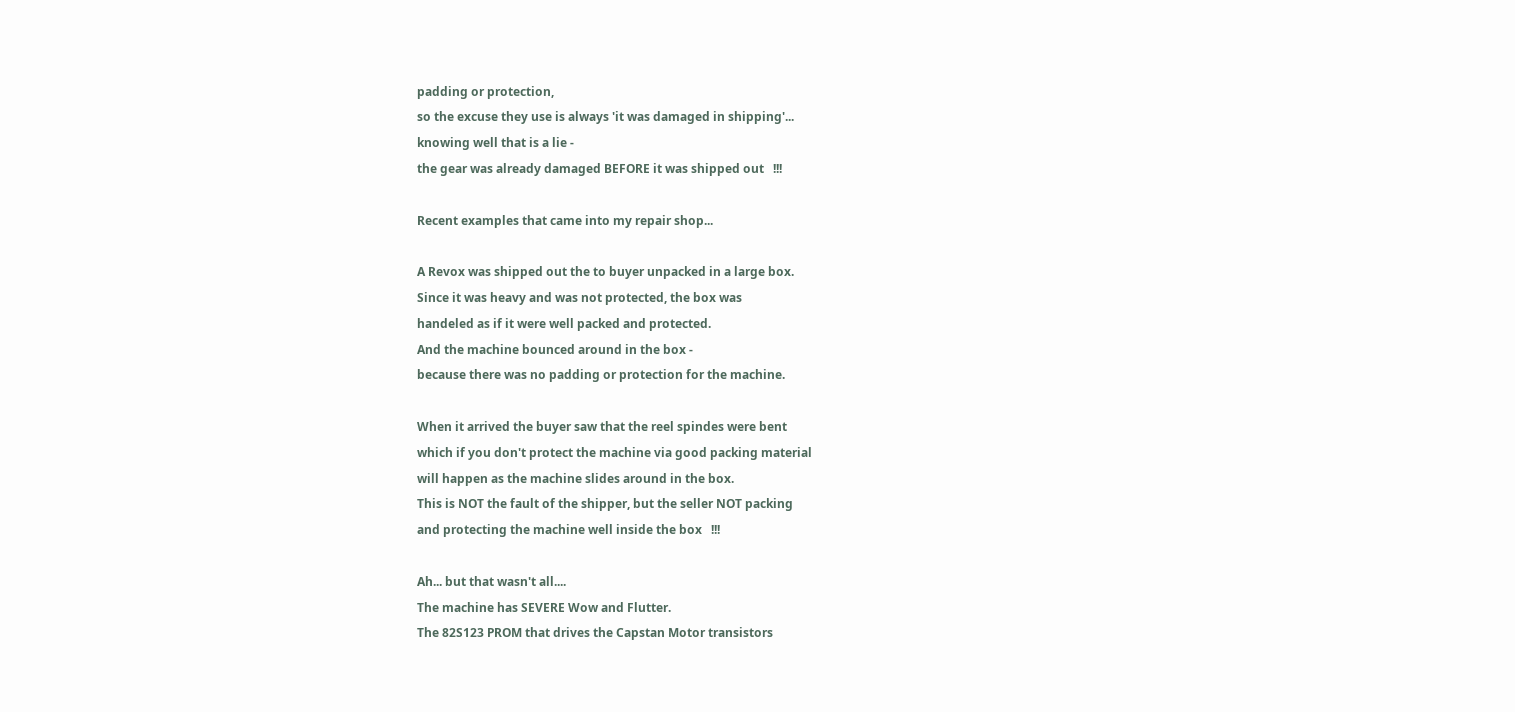padding or protection,
so the excuse they use is always 'it was damaged in shipping'...
knowing well that is a lie -
the gear was already damaged BEFORE it was shipped out   !!!

Recent examples that came into my repair shop...

A Revox was shipped out the to buyer unpacked in a large box.
Since it was heavy and was not protected, the box was
handeled as if it were well packed and protected.
And the machine bounced around in the box -
because there was no padding or protection for the machine.

When it arrived the buyer saw that the reel spindes were bent
which if you don't protect the machine via good packing material
will happen as the machine slides around in the box.
This is NOT the fault of the shipper, but the seller NOT packing
and protecting the machine well inside the box   !!!

Ah... but that wasn't all....
The machine has SEVERE Wow and Flutter.
The 82S123 PROM that drives the Capstan Motor transistors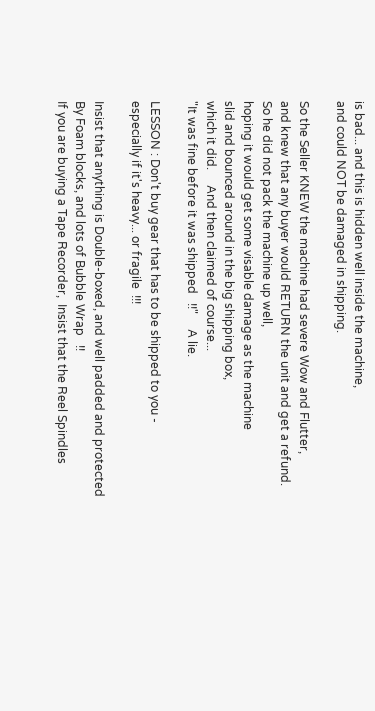is bad... and this is hidden well inside the machine,
and could NOT be damaged in shipping.

So the Seller KNEW the machine had severe Wow and Flutter,
and knew that any buyer would RETURN the unit and get a refund.
So he did not pack the machine up well,
hoping it would get some visable damage as the machine
slid and bounced around in the big shipping box,
which it did.     And then claimed of course...
"It was fine before it was shipped   !!"     A lie.

LESSON : Don't buy gear that has to be shipped to you -
especially if it's heavy... or fragile  !!!

Insist that anything is Double-boxed, and well padded and protected
By Foam blocks, and lots of Bubble Wrap   !!
If you are buying a Tape Recorder,  Insist that the Reel Spindles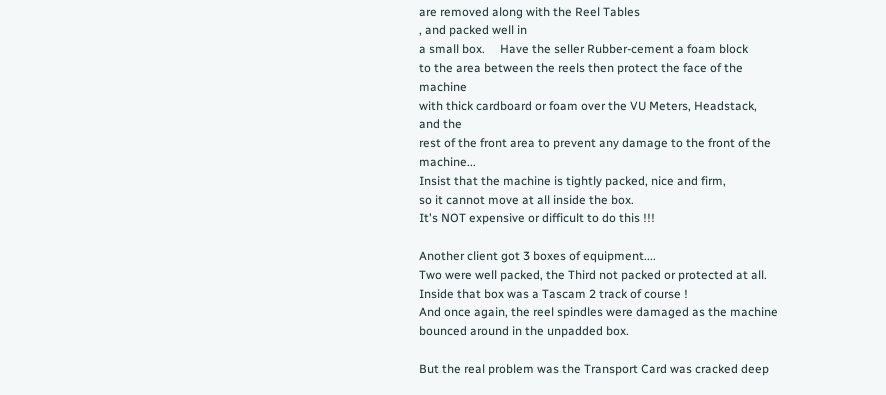are removed along with the Reel Tables
, and packed well in
a small box.     Have the seller Rubber-cement a foam block
to the area between the reels then protect the face of the machine
with thick cardboard or foam over the VU Meters, Headstack, and the
rest of the front area to prevent any damage to the front of the machine...
Insist that the machine is tightly packed, nice and firm,
so it cannot move at all inside the box.
It's NOT expensive or difficult to do this !!!

Another client got 3 boxes of equipment....
Two were well packed, the Third not packed or protected at all.
Inside that box was a Tascam 2 track of course !
And once again, the reel spindles were damaged as the machine
bounced around in the unpadded box.

But the real problem was the Transport Card was cracked deep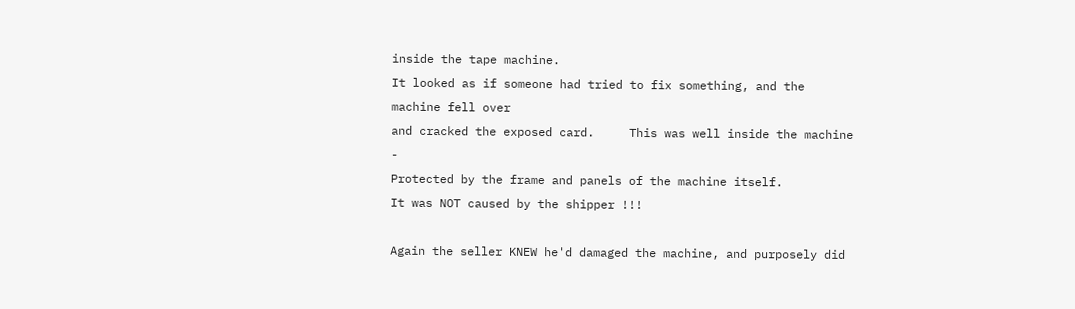inside the tape machine.
It looked as if someone had tried to fix something, and the machine fell over
and cracked the exposed card.     This was well inside the machine -
Protected by the frame and panels of the machine itself.
It was NOT caused by the shipper !!!

Again the seller KNEW he'd damaged the machine, and purposely did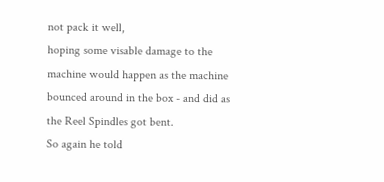not pack it well,
hoping some visable damage to the machine would happen as the machine
bounced around in the box - and did as the Reel Spindles got bent.
So again he told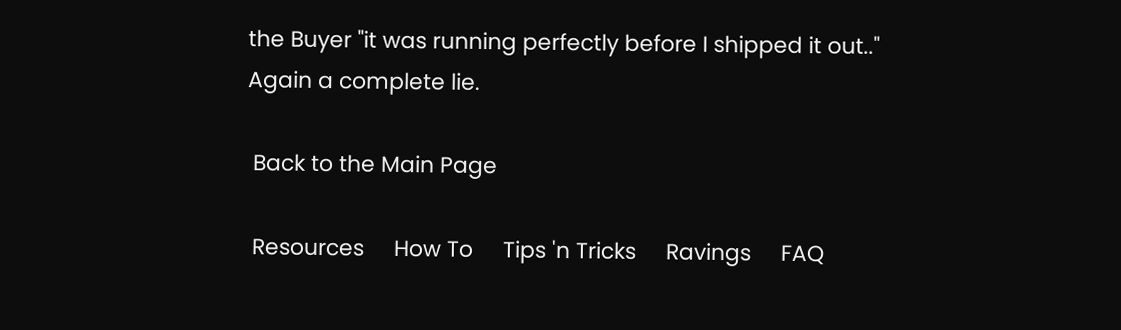the Buyer "it was running perfectly before I shipped it out.."
Again a complete lie.

 Back to the Main Page

 Resources     How To     Tips 'n Tricks     Ravings     FAQ